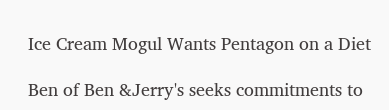Ice Cream Mogul Wants Pentagon on a Diet

Ben of Ben &Jerry's seeks commitments to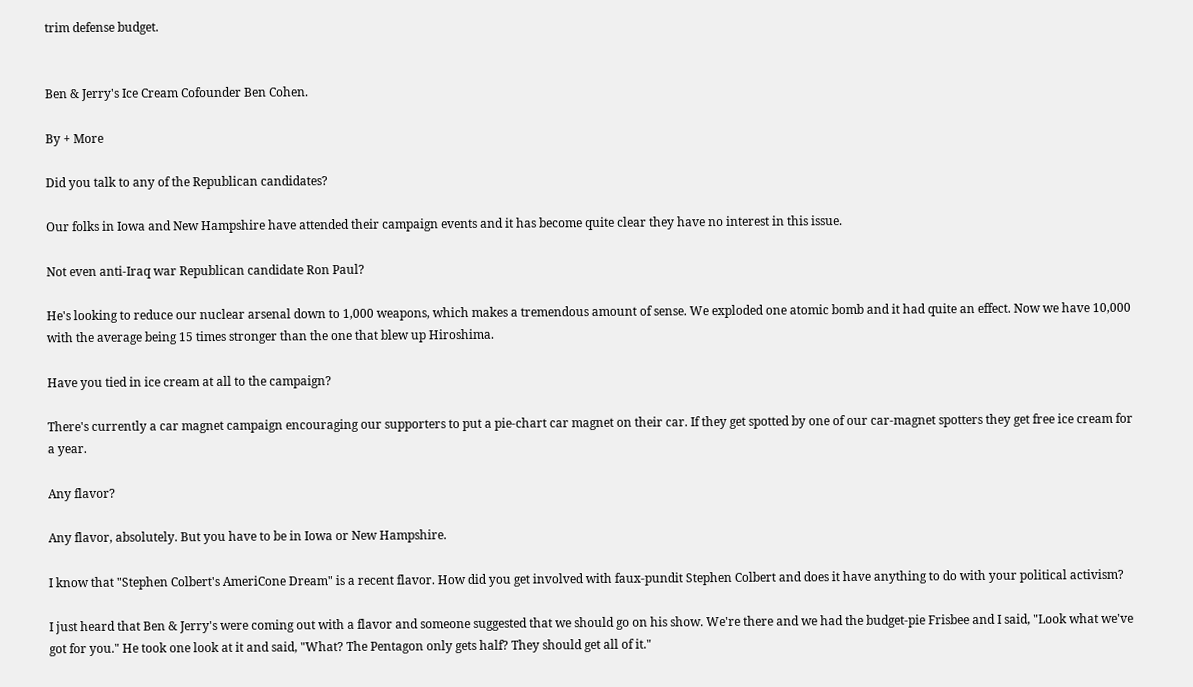trim defense budget.


Ben & Jerry's Ice Cream Cofounder Ben Cohen.

By + More

Did you talk to any of the Republican candidates?

Our folks in Iowa and New Hampshire have attended their campaign events and it has become quite clear they have no interest in this issue.

Not even anti-Iraq war Republican candidate Ron Paul?

He's looking to reduce our nuclear arsenal down to 1,000 weapons, which makes a tremendous amount of sense. We exploded one atomic bomb and it had quite an effect. Now we have 10,000 with the average being 15 times stronger than the one that blew up Hiroshima.

Have you tied in ice cream at all to the campaign?

There's currently a car magnet campaign encouraging our supporters to put a pie-chart car magnet on their car. If they get spotted by one of our car-magnet spotters they get free ice cream for a year.

Any flavor?

Any flavor, absolutely. But you have to be in Iowa or New Hampshire.

I know that "Stephen Colbert's AmeriCone Dream" is a recent flavor. How did you get involved with faux-pundit Stephen Colbert and does it have anything to do with your political activism?

I just heard that Ben & Jerry's were coming out with a flavor and someone suggested that we should go on his show. We're there and we had the budget-pie Frisbee and I said, "Look what we've got for you." He took one look at it and said, "What? The Pentagon only gets half? They should get all of it."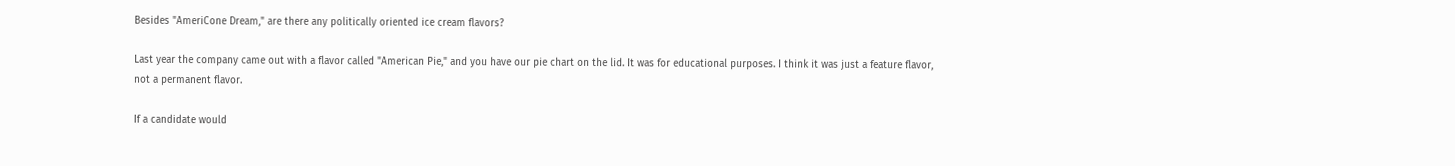Besides "AmeriCone Dream," are there any politically oriented ice cream flavors?

Last year the company came out with a flavor called "American Pie," and you have our pie chart on the lid. It was for educational purposes. I think it was just a feature flavor, not a permanent flavor.

If a candidate would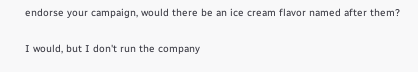endorse your campaign, would there be an ice cream flavor named after them?

I would, but I don't run the company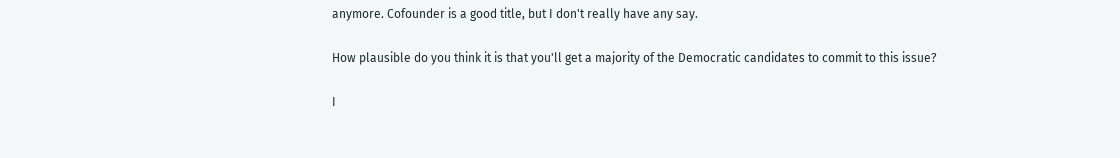anymore. Cofounder is a good title, but I don't really have any say.

How plausible do you think it is that you'll get a majority of the Democratic candidates to commit to this issue?

I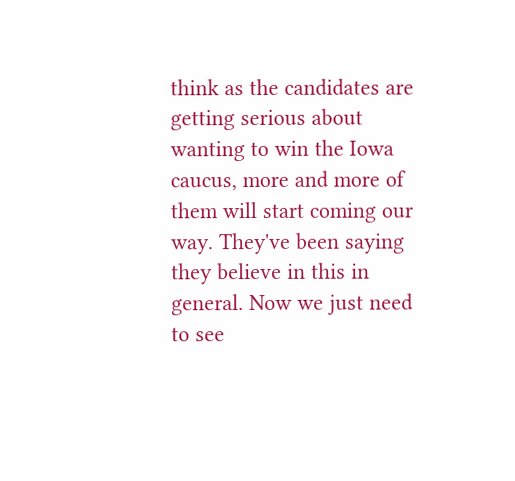think as the candidates are getting serious about wanting to win the Iowa caucus, more and more of them will start coming our way. They've been saying they believe in this in general. Now we just need to see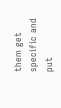them get specific and put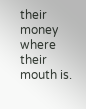their money where their mouth is.